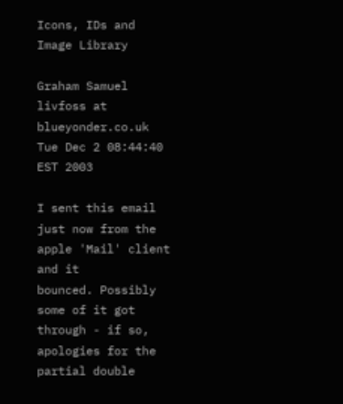Icons, IDs and Image Library

Graham Samuel livfoss at blueyonder.co.uk
Tue Dec 2 08:44:40 EST 2003

I sent this email just now from the apple 'Mail' client and it
bounced. Possibly some of it got through - if so, apologies for the
partial double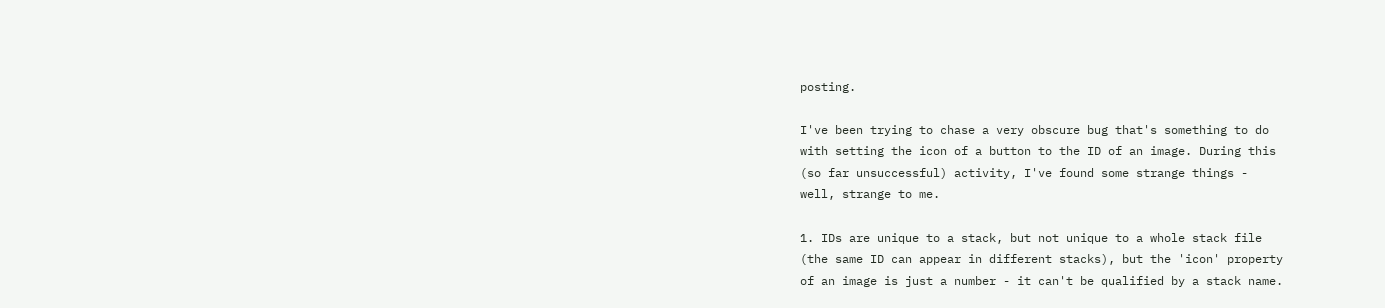posting.

I've been trying to chase a very obscure bug that's something to do
with setting the icon of a button to the ID of an image. During this
(so far unsuccessful) activity, I've found some strange things -
well, strange to me.

1. IDs are unique to a stack, but not unique to a whole stack file
(the same ID can appear in different stacks), but the 'icon' property
of an image is just a number - it can't be qualified by a stack name.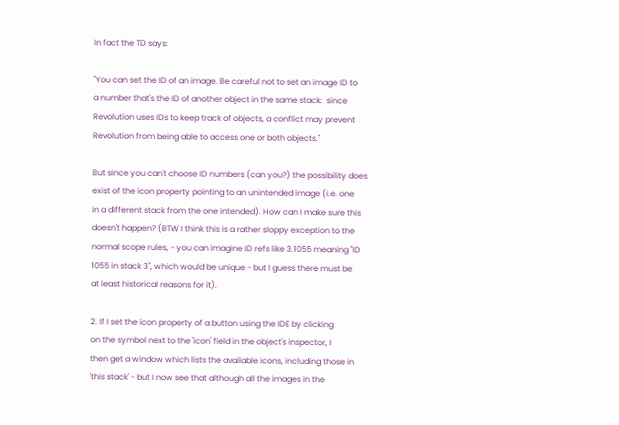In fact the TD says:

"You can set the ID of an image. Be careful not to set an image ID to
a number that's the ID of another object in the same stack:  since
Revolution uses IDs to keep track of objects, a conflict may prevent
Revolution from being able to access one or both objects."

But since you can't choose ID numbers (can you?) the possibility does
exist of the icon property pointing to an unintended image (i.e. one
in a different stack from the one intended). How can I make sure this
doesn't happen? (BTW I think this is a rather sloppy exception to the
normal scope rules, - you can imagine ID refs like 3.1055 meaning "ID
1055 in stack 3", which would be unique - but I guess there must be
at least historical reasons for it).

2. If I set the icon property of a button using the IDE by clicking
on the symbol next to the 'icon' field in the object's inspector, I
then get a window which lists the available icons, including those in
'this stack' - but I now see that although all the images in the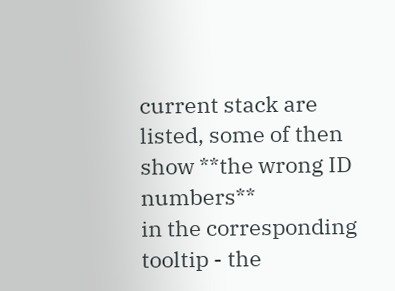current stack are listed, some of then show **the wrong ID numbers**
in the corresponding tooltip - the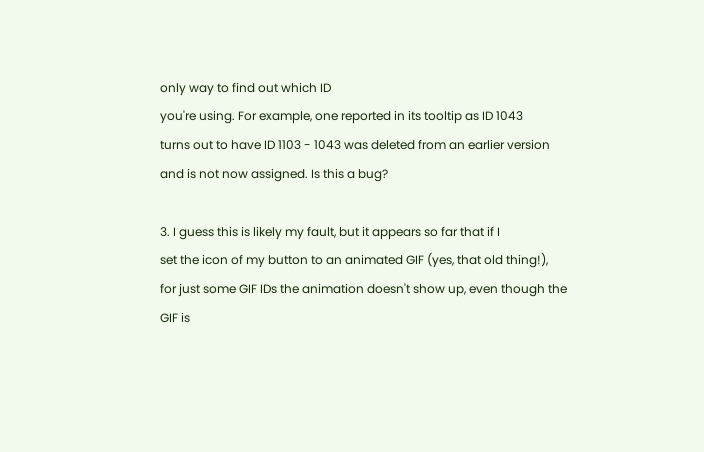only way to find out which ID
you're using. For example, one reported in its tooltip as ID 1043
turns out to have ID 1103 - 1043 was deleted from an earlier version
and is not now assigned. Is this a bug?

3. I guess this is likely my fault, but it appears so far that if I
set the icon of my button to an animated GIF (yes, that old thing!),
for just some GIF IDs the animation doesn't show up, even though the
GIF is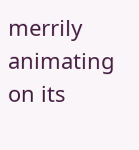merrily animating on its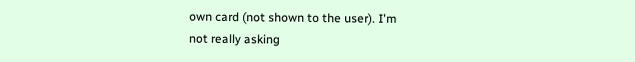own card (not shown to the user). I'm
not really asking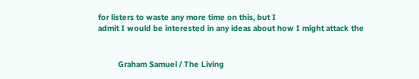for listers to waste any more time on this, but I
admit I would be interested in any ideas about how I might attack the


          Graham Samuel / The Living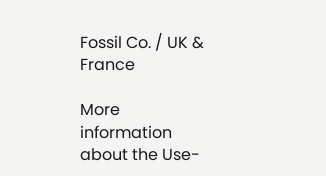Fossil Co. / UK & France

More information about the Use-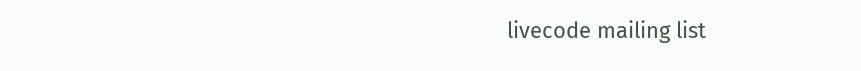livecode mailing list